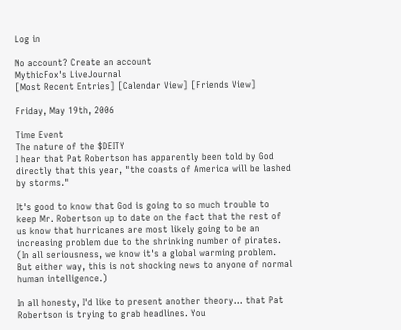Log in

No account? Create an account
MythicFox's LiveJournal
[Most Recent Entries] [Calendar View] [Friends View]

Friday, May 19th, 2006

Time Event
The nature of the $DEITY
I hear that Pat Robertson has apparently been told by God directly that this year, "the coasts of America will be lashed by storms."

It's good to know that God is going to so much trouble to keep Mr. Robertson up to date on the fact that the rest of us know that hurricanes are most likely going to be an increasing problem due to the shrinking number of pirates.
(In all seriousness, we know it's a global warming problem. But either way, this is not shocking news to anyone of normal human intelligence.)

In all honesty, I'd like to present another theory... that Pat Robertson is trying to grab headlines. You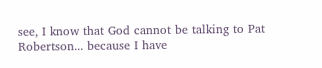see, I know that God cannot be talking to Pat Robertson... because I have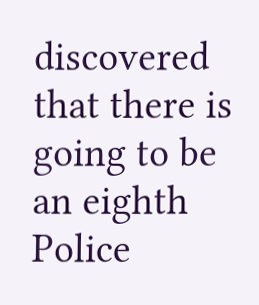discovered that there is going to be an eighth Police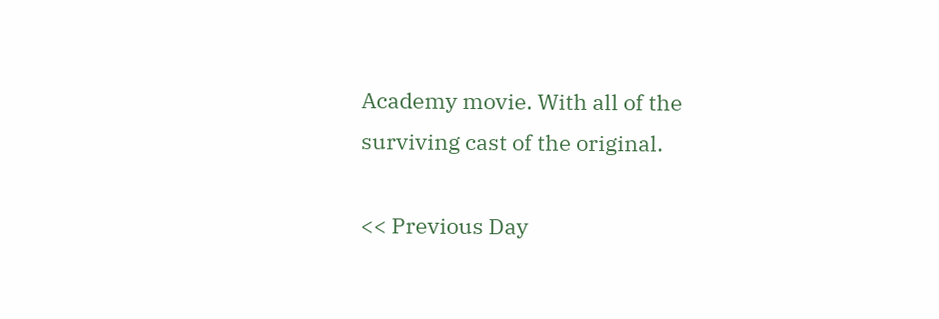Academy movie. With all of the surviving cast of the original.

<< Previous Day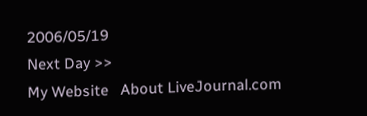2006/05/19
Next Day >>
My Website   About LiveJournal.com